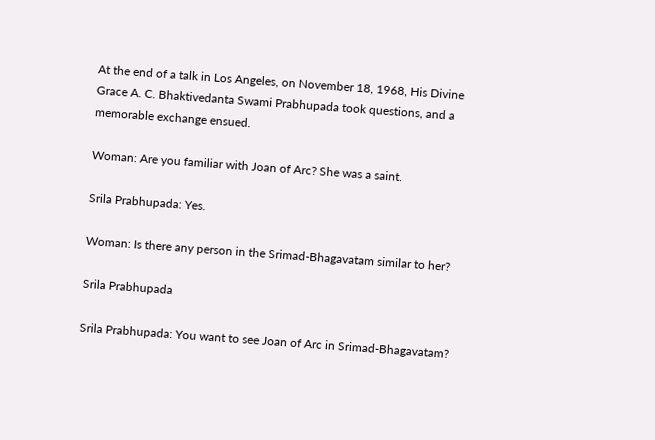At the end of a talk in Los Angeles, on November 18, 1968, His Divine Grace A. C. Bhaktivedanta Swami Prabhupada took questions, and a memorable exchange ensued.

Woman: Are you familiar with Joan of Arc? She was a saint.

Srila Prabhupada: Yes.

Woman: Is there any person in the Srimad-Bhagavatam similar to her?

Srila Prabhupada

Srila Prabhupada: You want to see Joan of Arc in Srimad-Bhagavatam?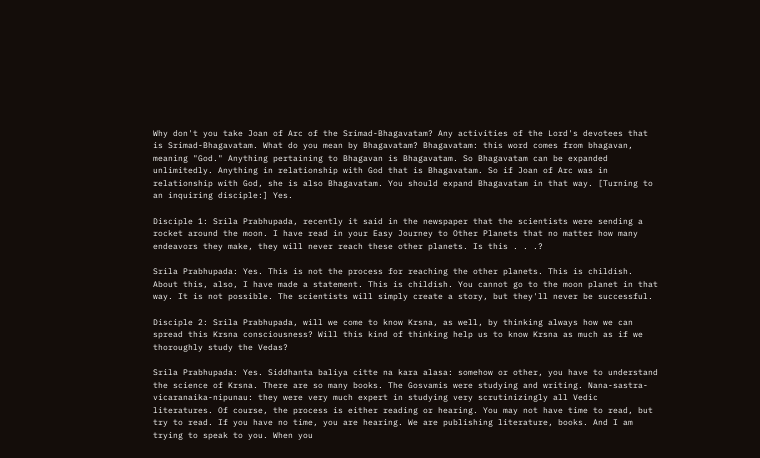Why don't you take Joan of Arc of the Srimad-Bhagavatam? Any activities of the Lord's devotees that is Srimad-Bhagavatam. What do you mean by Bhagavatam? Bhagavatam: this word comes from bhagavan, meaning "God." Anything pertaining to Bhagavan is Bhagavatam. So Bhagavatam can be expanded unlimitedly. Anything in relationship with God that is Bhagavatam. So if Joan of Arc was in relationship with God, she is also Bhagavatam. You should expand Bhagavatam in that way. [Turning to an inquiring disciple:] Yes.

Disciple 1: Srila Prabhupada, recently it said in the newspaper that the scientists were sending a rocket around the moon. I have read in your Easy Journey to Other Planets that no matter how many endeavors they make, they will never reach these other planets. Is this . . .?

Srila Prabhupada: Yes. This is not the process for reaching the other planets. This is childish. About this, also, I have made a statement. This is childish. You cannot go to the moon planet in that way. It is not possible. The scientists will simply create a story, but they'll never be successful.

Disciple 2: Srila Prabhupada, will we come to know Krsna, as well, by thinking always how we can spread this Krsna consciousness? Will this kind of thinking help us to know Krsna as much as if we thoroughly study the Vedas?

Srila Prabhupada: Yes. Siddhanta baliya citte na kara alasa: somehow or other, you have to understand the science of Krsna. There are so many books. The Gosvamis were studying and writing. Nana-sastra-vicaranaika-nipunau: they were very much expert in studying very scrutinizingly all Vedic literatures. Of course, the process is either reading or hearing. You may not have time to read, but try to read. If you have no time, you are hearing. We are publishing literature, books. And I am trying to speak to you. When you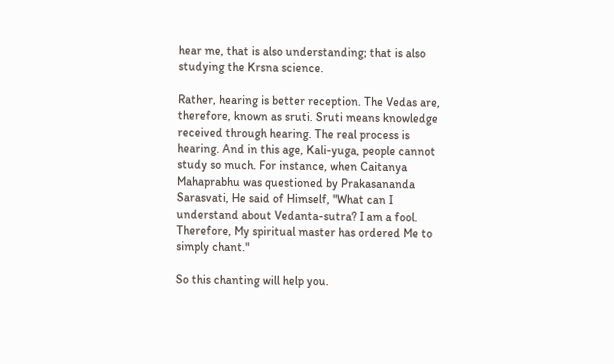hear me, that is also understanding; that is also studying the Krsna science.

Rather, hearing is better reception. The Vedas are, therefore, known as sruti. Sruti means knowledge received through hearing. The real process is hearing. And in this age, Kali-yuga, people cannot study so much. For instance, when Caitanya Mahaprabhu was questioned by Prakasananda Sarasvati, He said of Himself, "What can I understand about Vedanta-sutra? I am a fool. Therefore, My spiritual master has ordered Me to simply chant."

So this chanting will help you.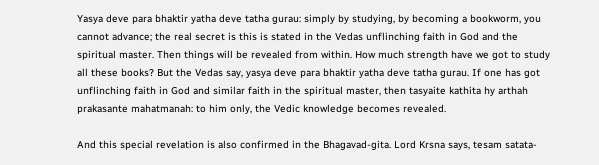Yasya deve para bhaktir yatha deve tatha gurau: simply by studying, by becoming a bookworm, you cannot advance; the real secret is this is stated in the Vedas unflinching faith in God and the spiritual master. Then things will be revealed from within. How much strength have we got to study all these books? But the Vedas say, yasya deve para bhaktir yatha deve tatha gurau. If one has got unflinching faith in God and similar faith in the spiritual master, then tasyaite kathita hy arthah prakasante mahatmanah: to him only, the Vedic knowledge becomes revealed.

And this special revelation is also confirmed in the Bhagavad-gita. Lord Krsna says, tesam satata-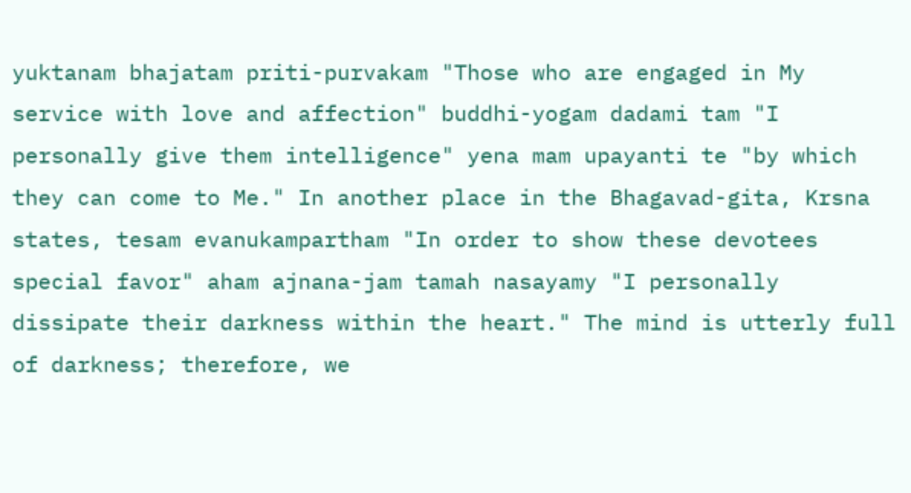yuktanam bhajatam priti-purvakam "Those who are engaged in My service with love and affection" buddhi-yogam dadami tam "I personally give them intelligence" yena mam upayanti te "by which they can come to Me." In another place in the Bhagavad-gita, Krsna states, tesam evanukampartham "In order to show these devotees special favor" aham ajnana-jam tamah nasayamy "I personally dissipate their darkness within the heart." The mind is utterly full of darkness; therefore, we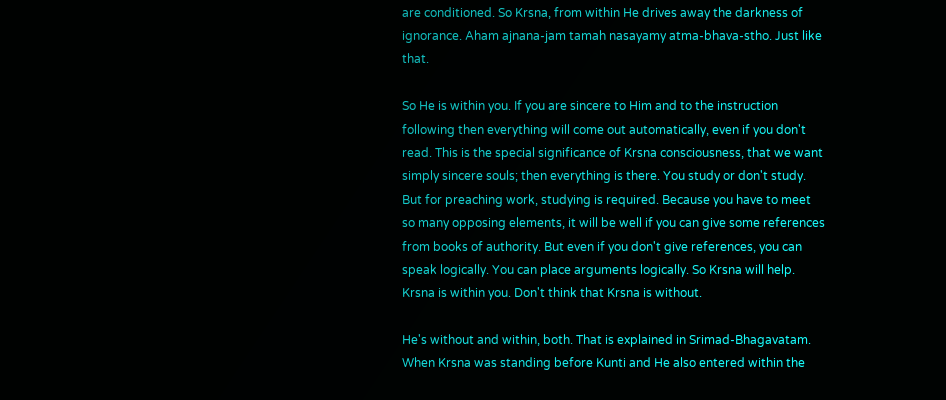are conditioned. So Krsna, from within He drives away the darkness of ignorance. Aham ajnana-jam tamah nasayamy atma-bhava-stho. Just like that.

So He is within you. If you are sincere to Him and to the instruction following then everything will come out automatically, even if you don't read. This is the special significance of Krsna consciousness, that we want simply sincere souls; then everything is there. You study or don't study. But for preaching work, studying is required. Because you have to meet so many opposing elements, it will be well if you can give some references from books of authority. But even if you don't give references, you can speak logically. You can place arguments logically. So Krsna will help. Krsna is within you. Don't think that Krsna is without.

He's without and within, both. That is explained in Srimad-Bhagavatam. When Krsna was standing before Kunti and He also entered within the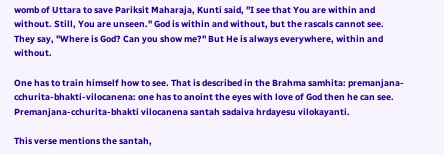womb of Uttara to save Pariksit Maharaja, Kunti said, "I see that You are within and without. Still, You are unseen." God is within and without, but the rascals cannot see. They say, "Where is God? Can you show me?" But He is always everywhere, within and without.

One has to train himself how to see. That is described in the Brahma samhita: premanjana-cchurita-bhakti-vilocanena: one has to anoint the eyes with love of God then he can see. Premanjana-cchurita-bhakti vilocanena santah sadaiva hrdayesu vilokayanti.

This verse mentions the santah,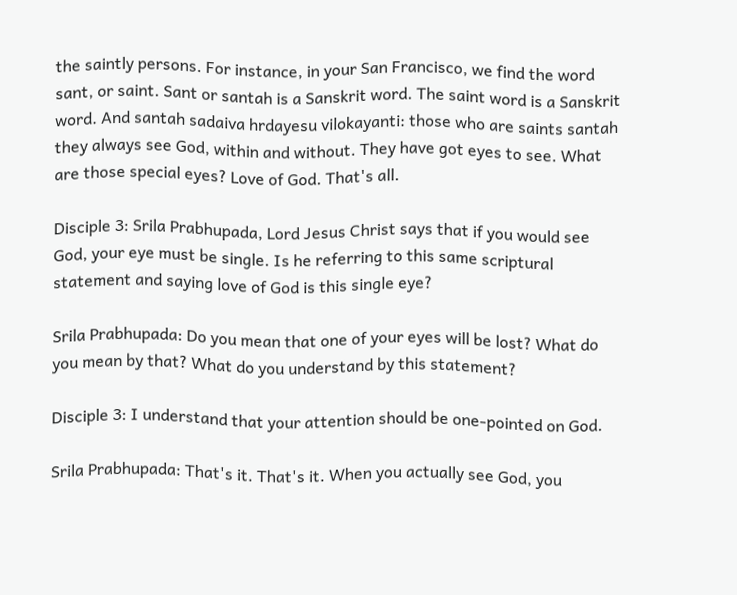the saintly persons. For instance, in your San Francisco, we find the word sant, or saint. Sant or santah is a Sanskrit word. The saint word is a Sanskrit word. And santah sadaiva hrdayesu vilokayanti: those who are saints santah they always see God, within and without. They have got eyes to see. What are those special eyes? Love of God. That's all.

Disciple 3: Srila Prabhupada, Lord Jesus Christ says that if you would see God, your eye must be single. Is he referring to this same scriptural statement and saying love of God is this single eye?

Srila Prabhupada: Do you mean that one of your eyes will be lost? What do you mean by that? What do you understand by this statement?

Disciple 3: I understand that your attention should be one-pointed on God.

Srila Prabhupada: That's it. That's it. When you actually see God, you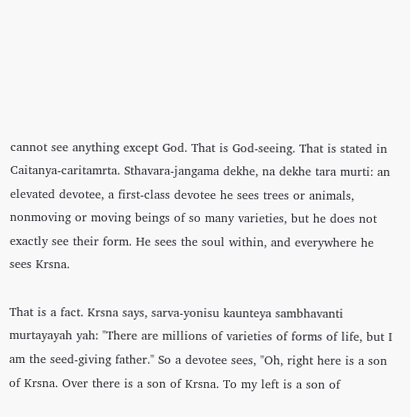cannot see anything except God. That is God-seeing. That is stated in Caitanya-caritamrta. Sthavara-jangama dekhe, na dekhe tara murti: an elevated devotee, a first-class devotee he sees trees or animals, nonmoving or moving beings of so many varieties, but he does not exactly see their form. He sees the soul within, and everywhere he sees Krsna.

That is a fact. Krsna says, sarva-yonisu kaunteya sambhavanti murtayayah yah: "There are millions of varieties of forms of life, but I am the seed-giving father." So a devotee sees, "Oh, right here is a son of Krsna. Over there is a son of Krsna. To my left is a son of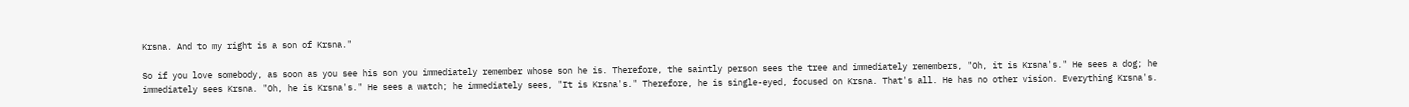Krsna. And to my right is a son of Krsna."

So if you love somebody, as soon as you see his son you immediately remember whose son he is. Therefore, the saintly person sees the tree and immediately remembers, "Oh, it is Krsna's." He sees a dog; he immediately sees Krsna. "Oh, he is Krsna's." He sees a watch; he immediately sees, "It is Krsna's." Therefore, he is single-eyed, focused on Krsna. That's all. He has no other vision. Everything Krsna's.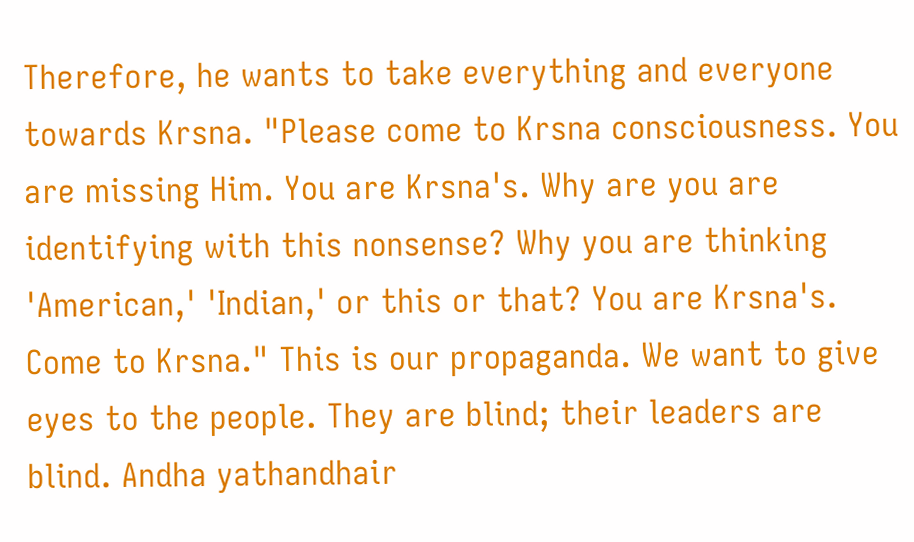Therefore, he wants to take everything and everyone towards Krsna. "Please come to Krsna consciousness. You are missing Him. You are Krsna's. Why are you are identifying with this nonsense? Why you are thinking 'American,' 'Indian,' or this or that? You are Krsna's. Come to Krsna." This is our propaganda. We want to give eyes to the people. They are blind; their leaders are blind. Andha yathandhair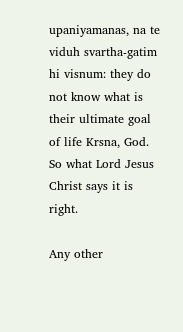upaniyamanas, na te viduh svartha-gatim hi visnum: they do not know what is their ultimate goal of life Krsna, God. So what Lord Jesus Christ says it is right.

Any other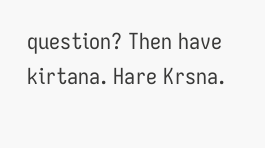question? Then have kirtana. Hare Krsna.